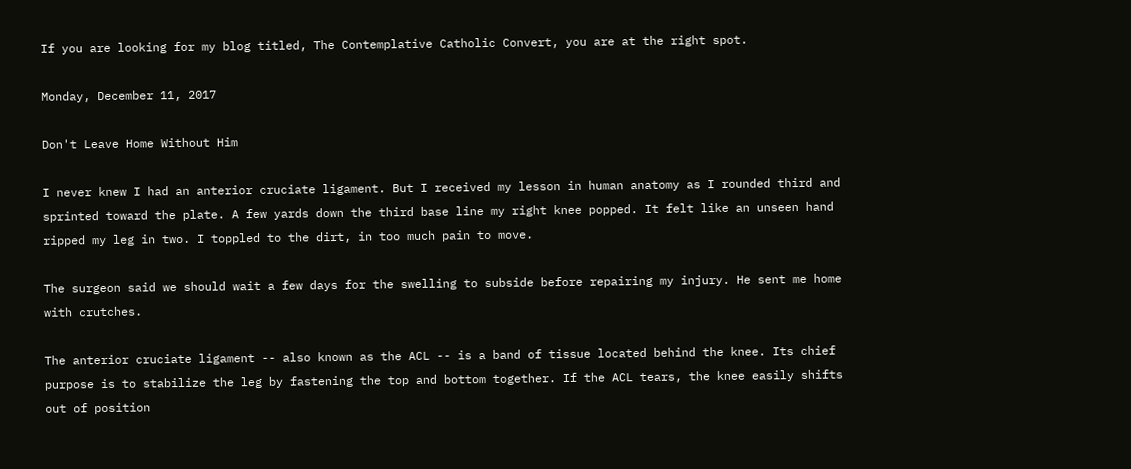If you are looking for my blog titled, The Contemplative Catholic Convert, you are at the right spot.

Monday, December 11, 2017

Don't Leave Home Without Him

I never knew I had an anterior cruciate ligament. But I received my lesson in human anatomy as I rounded third and sprinted toward the plate. A few yards down the third base line my right knee popped. It felt like an unseen hand ripped my leg in two. I toppled to the dirt, in too much pain to move.

The surgeon said we should wait a few days for the swelling to subside before repairing my injury. He sent me home with crutches.

The anterior cruciate ligament -- also known as the ACL -- is a band of tissue located behind the knee. Its chief purpose is to stabilize the leg by fastening the top and bottom together. If the ACL tears, the knee easily shifts out of position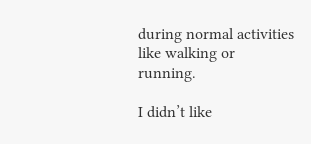during normal activities like walking or running.

I didn’t like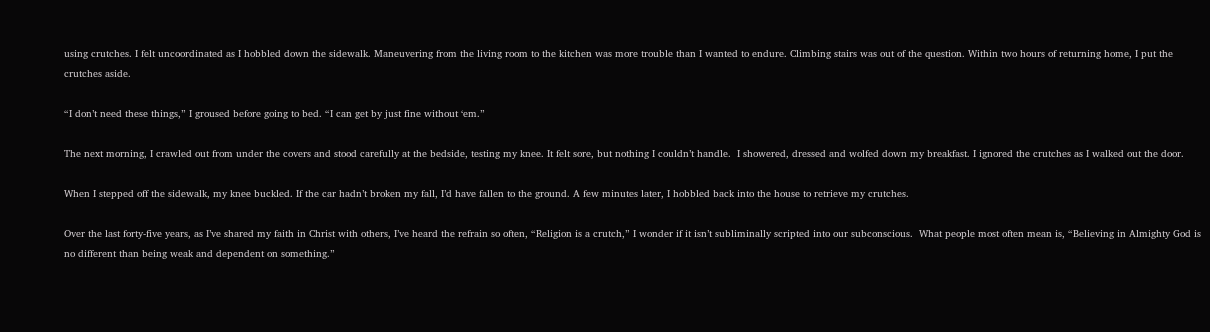using crutches. I felt uncoordinated as I hobbled down the sidewalk. Maneuvering from the living room to the kitchen was more trouble than I wanted to endure. Climbing stairs was out of the question. Within two hours of returning home, I put the crutches aside.

“I don’t need these things,” I groused before going to bed. “I can get by just fine without ‘em.”

The next morning, I crawled out from under the covers and stood carefully at the bedside, testing my knee. It felt sore, but nothing I couldn’t handle.  I showered, dressed and wolfed down my breakfast. I ignored the crutches as I walked out the door.

When I stepped off the sidewalk, my knee buckled. If the car hadn’t broken my fall, I’d have fallen to the ground. A few minutes later, I hobbled back into the house to retrieve my crutches.

Over the last forty-five years, as I’ve shared my faith in Christ with others, I’ve heard the refrain so often, “Religion is a crutch,” I wonder if it isn’t subliminally scripted into our subconscious.  What people most often mean is, “Believing in Almighty God is no different than being weak and dependent on something.”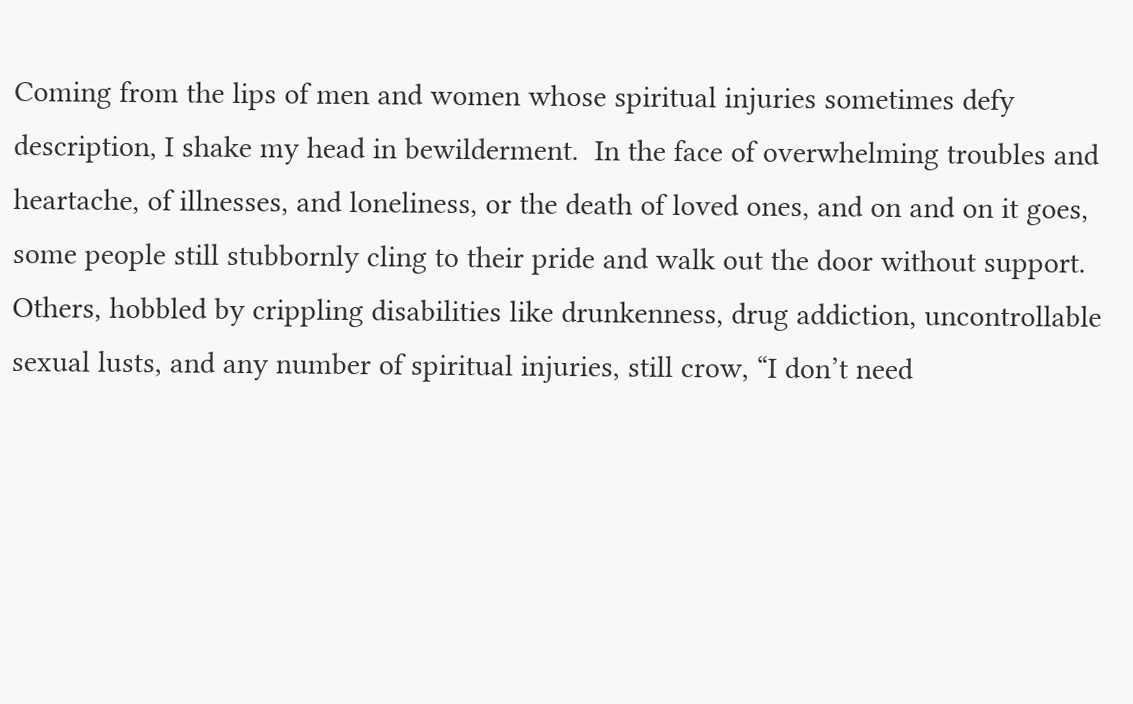Coming from the lips of men and women whose spiritual injuries sometimes defy description, I shake my head in bewilderment.  In the face of overwhelming troubles and heartache, of illnesses, and loneliness, or the death of loved ones, and on and on it goes, some people still stubbornly cling to their pride and walk out the door without support. Others, hobbled by crippling disabilities like drunkenness, drug addiction, uncontrollable sexual lusts, and any number of spiritual injuries, still crow, “I don’t need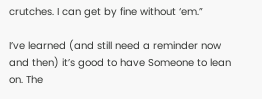crutches. I can get by fine without ‘em.”

I’ve learned (and still need a reminder now and then) it’s good to have Someone to lean on. The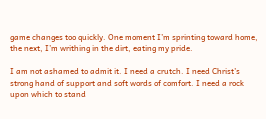game changes too quickly. One moment I’m sprinting toward home, the next, I’m writhing in the dirt, eating my pride.

I am not ashamed to admit it. I need a crutch. I need Christ’s strong hand of support and soft words of comfort. I need a rock upon which to stand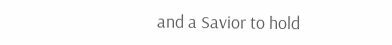and a Savior to hold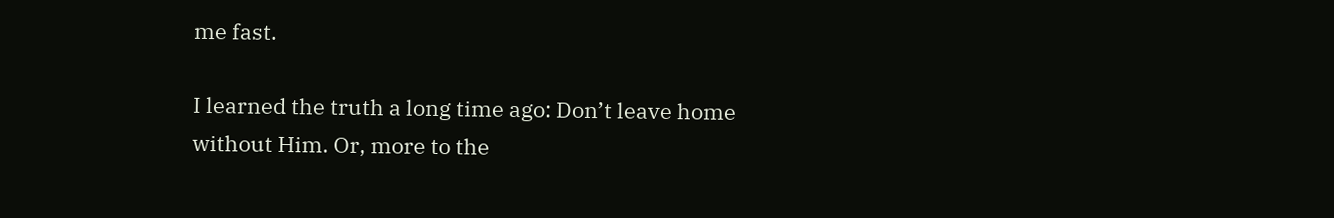me fast.

I learned the truth a long time ago: Don’t leave home without Him. Or, more to the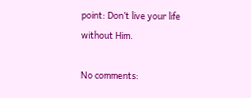point: Don’t live your life without Him.

No comments: